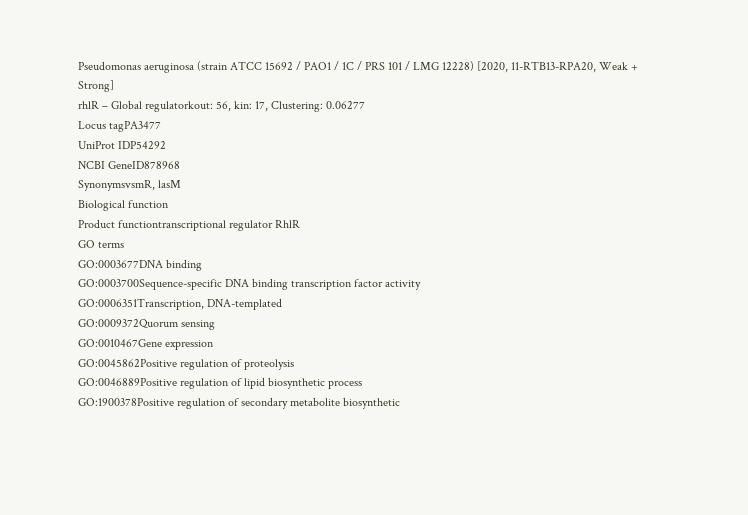Pseudomonas aeruginosa (strain ATCC 15692 / PAO1 / 1C / PRS 101 / LMG 12228) [2020, 11-RTB13-RPA20, Weak + Strong]
rhlR – Global regulatorkout: 56, kin: 17, Clustering: 0.06277
Locus tagPA3477
UniProt IDP54292
NCBI GeneID878968
SynonymsvsmR, lasM
Biological function
Product functiontranscriptional regulator RhlR
GO terms
GO:0003677DNA binding
GO:0003700Sequence-specific DNA binding transcription factor activity
GO:0006351Transcription, DNA-templated
GO:0009372Quorum sensing
GO:0010467Gene expression
GO:0045862Positive regulation of proteolysis
GO:0046889Positive regulation of lipid biosynthetic process
GO:1900378Positive regulation of secondary metabolite biosynthetic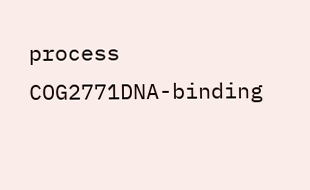process
COG2771DNA-binding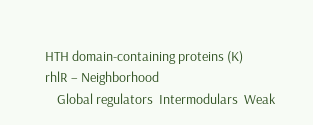HTH domain-containing proteins (K)
rhlR – Neighborhood
    Global regulators  Intermodulars  Weak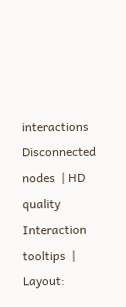interactions  Disconnected nodes  | HD quality  Interaction tooltips  | Layout: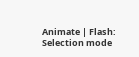Animate | Flash:  Selection mode